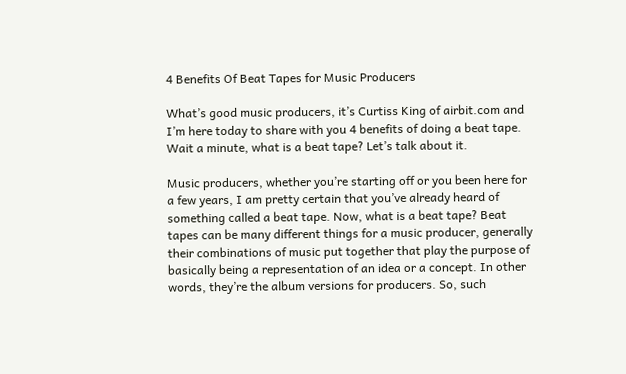4 Benefits Of Beat Tapes for Music Producers

What’s good music producers, it’s Curtiss King of airbit.com and I’m here today to share with you 4 benefits of doing a beat tape. Wait a minute, what is a beat tape? Let’s talk about it.

Music producers, whether you’re starting off or you been here for a few years, I am pretty certain that you’ve already heard of something called a beat tape. Now, what is a beat tape? Beat tapes can be many different things for a music producer, generally their combinations of music put together that play the purpose of basically being a representation of an idea or a concept. In other words, they’re the album versions for producers. So, such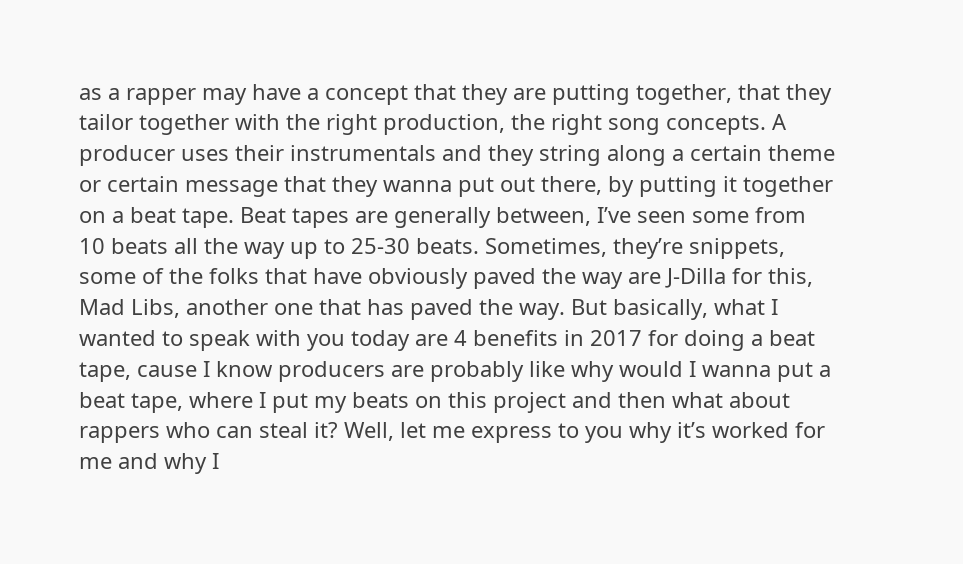as a rapper may have a concept that they are putting together, that they tailor together with the right production, the right song concepts. A producer uses their instrumentals and they string along a certain theme or certain message that they wanna put out there, by putting it together on a beat tape. Beat tapes are generally between, I’ve seen some from 10 beats all the way up to 25-30 beats. Sometimes, they’re snippets, some of the folks that have obviously paved the way are J-Dilla for this, Mad Libs, another one that has paved the way. But basically, what I wanted to speak with you today are 4 benefits in 2017 for doing a beat tape, cause I know producers are probably like why would I wanna put a beat tape, where I put my beats on this project and then what about rappers who can steal it? Well, let me express to you why it’s worked for me and why I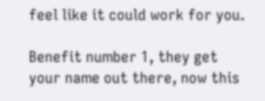feel like it could work for you.

Benefit number 1, they get your name out there, now this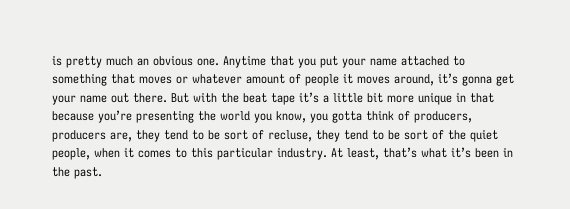is pretty much an obvious one. Anytime that you put your name attached to something that moves or whatever amount of people it moves around, it’s gonna get your name out there. But with the beat tape it’s a little bit more unique in that because you’re presenting the world you know, you gotta think of producers, producers are, they tend to be sort of recluse, they tend to be sort of the quiet people, when it comes to this particular industry. At least, that’s what it’s been in the past.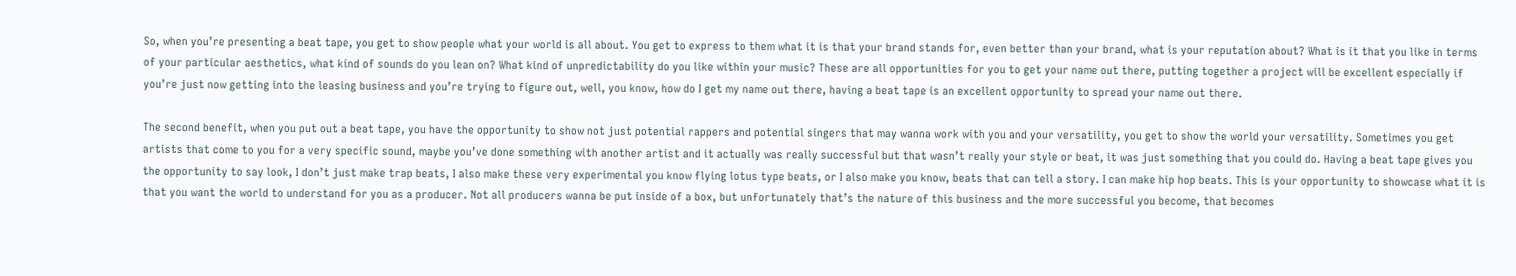So, when you’re presenting a beat tape, you get to show people what your world is all about. You get to express to them what it is that your brand stands for, even better than your brand, what is your reputation about? What is it that you like in terms of your particular aesthetics, what kind of sounds do you lean on? What kind of unpredictability do you like within your music? These are all opportunities for you to get your name out there, putting together a project will be excellent especially if you’re just now getting into the leasing business and you’re trying to figure out, well, you know, how do I get my name out there, having a beat tape is an excellent opportunity to spread your name out there.

The second benefit, when you put out a beat tape, you have the opportunity to show not just potential rappers and potential singers that may wanna work with you and your versatility, you get to show the world your versatility. Sometimes you get artists that come to you for a very specific sound, maybe you’ve done something with another artist and it actually was really successful but that wasn’t really your style or beat, it was just something that you could do. Having a beat tape gives you the opportunity to say look, I don’t just make trap beats, I also make these very experimental you know flying lotus type beats, or I also make you know, beats that can tell a story. I can make hip hop beats. This is your opportunity to showcase what it is that you want the world to understand for you as a producer. Not all producers wanna be put inside of a box, but unfortunately that’s the nature of this business and the more successful you become, that becomes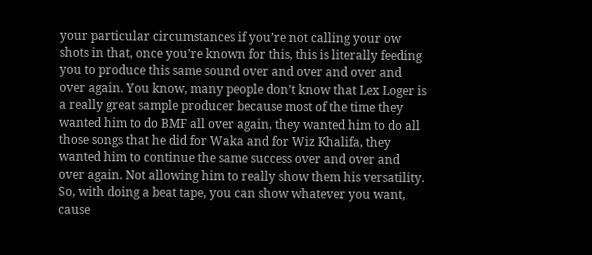your particular circumstances if you’re not calling your ow shots in that, once you’re known for this, this is literally feeding you to produce this same sound over and over and over and over again. You know, many people don’t know that Lex Loger is a really great sample producer because most of the time they wanted him to do BMF all over again, they wanted him to do all those songs that he did for Waka and for Wiz Khalifa, they wanted him to continue the same success over and over and over again. Not allowing him to really show them his versatility. So, with doing a beat tape, you can show whatever you want, cause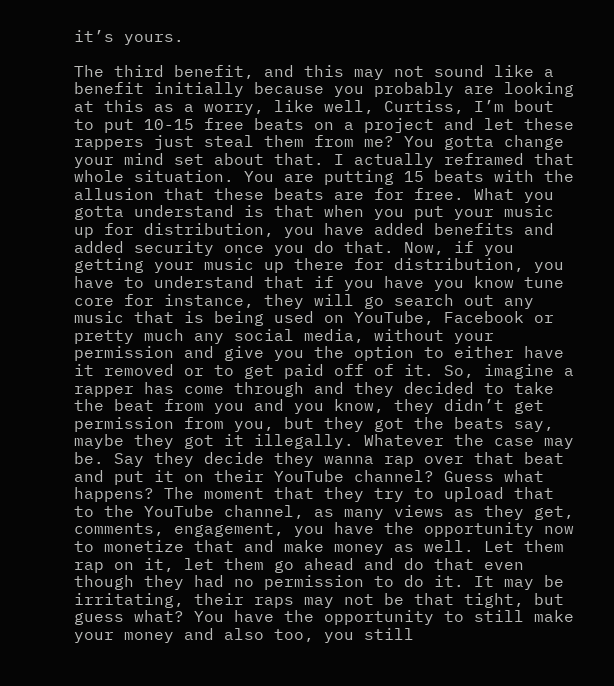it’s yours.

The third benefit, and this may not sound like a benefit initially because you probably are looking at this as a worry, like well, Curtiss, I’m bout to put 10-15 free beats on a project and let these rappers just steal them from me? You gotta change your mind set about that. I actually reframed that whole situation. You are putting 15 beats with the allusion that these beats are for free. What you gotta understand is that when you put your music up for distribution, you have added benefits and added security once you do that. Now, if you getting your music up there for distribution, you have to understand that if you have you know tune core for instance, they will go search out any music that is being used on YouTube, Facebook or pretty much any social media, without your permission and give you the option to either have it removed or to get paid off of it. So, imagine a rapper has come through and they decided to take the beat from you and you know, they didn’t get permission from you, but they got the beats say, maybe they got it illegally. Whatever the case may be. Say they decide they wanna rap over that beat and put it on their YouTube channel? Guess what happens? The moment that they try to upload that to the YouTube channel, as many views as they get, comments, engagement, you have the opportunity now to monetize that and make money as well. Let them rap on it, let them go ahead and do that even though they had no permission to do it. It may be irritating, their raps may not be that tight, but guess what? You have the opportunity to still make your money and also too, you still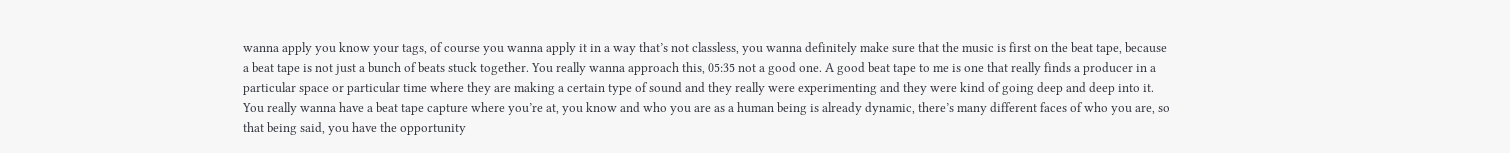wanna apply you know your tags, of course you wanna apply it in a way that’s not classless, you wanna definitely make sure that the music is first on the beat tape, because a beat tape is not just a bunch of beats stuck together. You really wanna approach this, 05:35 not a good one. A good beat tape to me is one that really finds a producer in a particular space or particular time where they are making a certain type of sound and they really were experimenting and they were kind of going deep and deep into it. You really wanna have a beat tape capture where you’re at, you know and who you are as a human being is already dynamic, there’s many different faces of who you are, so that being said, you have the opportunity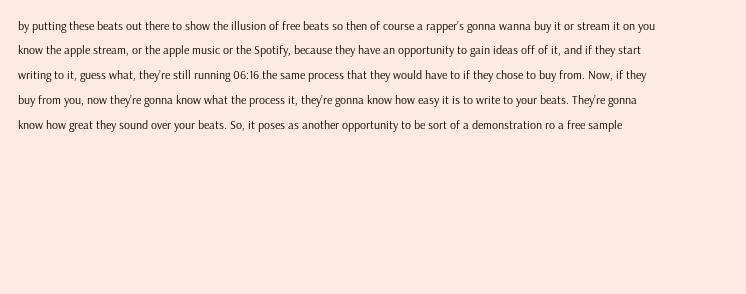by putting these beats out there to show the illusion of free beats so then of course a rapper’s gonna wanna buy it or stream it on you know the apple stream, or the apple music or the Spotify, because they have an opportunity to gain ideas off of it, and if they start writing to it, guess what, they’re still running 06:16 the same process that they would have to if they chose to buy from. Now, if they buy from you, now they’re gonna know what the process it, they’re gonna know how easy it is to write to your beats. They’re gonna know how great they sound over your beats. So, it poses as another opportunity to be sort of a demonstration ro a free sample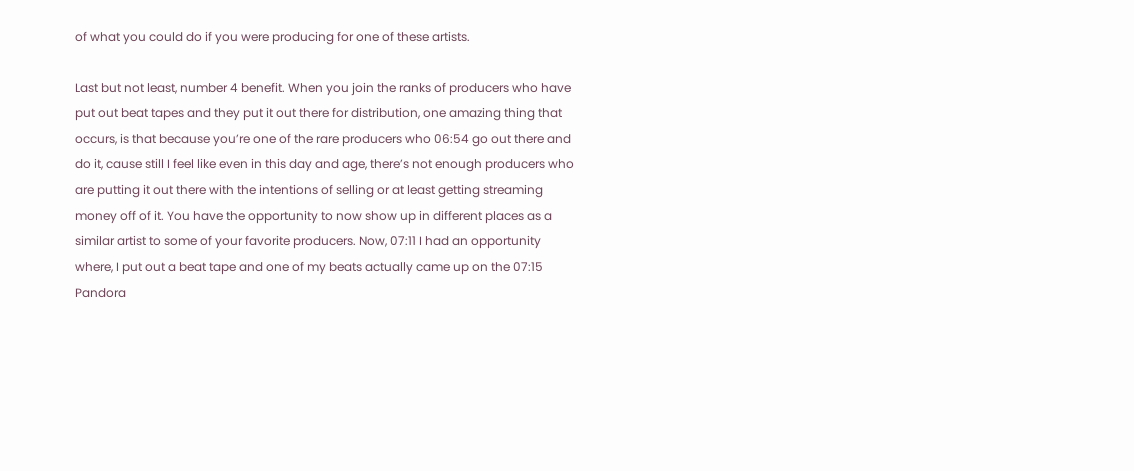of what you could do if you were producing for one of these artists.

Last but not least, number 4 benefit. When you join the ranks of producers who have put out beat tapes and they put it out there for distribution, one amazing thing that occurs, is that because you’re one of the rare producers who 06:54 go out there and do it, cause still I feel like even in this day and age, there’s not enough producers who are putting it out there with the intentions of selling or at least getting streaming money off of it. You have the opportunity to now show up in different places as a similar artist to some of your favorite producers. Now, 07:11 I had an opportunity where, I put out a beat tape and one of my beats actually came up on the 07:15 Pandora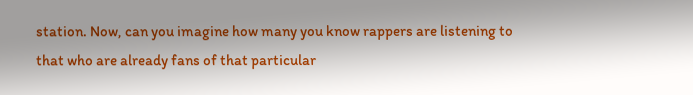station. Now, can you imagine how many you know rappers are listening to that who are already fans of that particular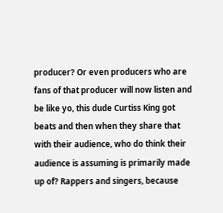producer? Or even producers who are fans of that producer will now listen and be like yo, this dude Curtiss King got beats and then when they share that with their audience, who do think their audience is assuming is primarily made up of? Rappers and singers, because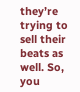they’re trying to sell their beats as well. So, you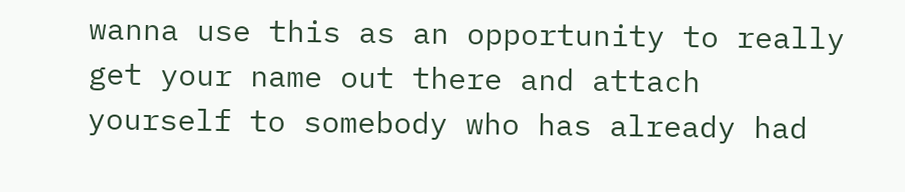wanna use this as an opportunity to really get your name out there and attach yourself to somebody who has already had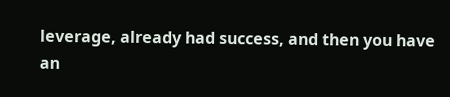leverage, already had success, and then you have an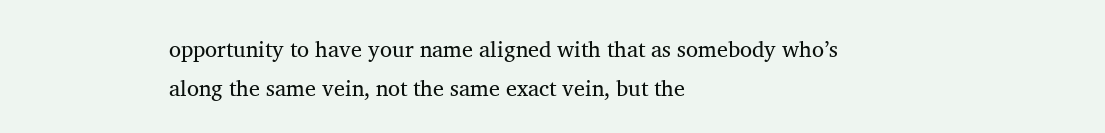opportunity to have your name aligned with that as somebody who’s along the same vein, not the same exact vein, but the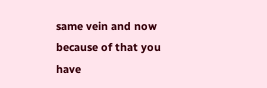same vein and now because of that you have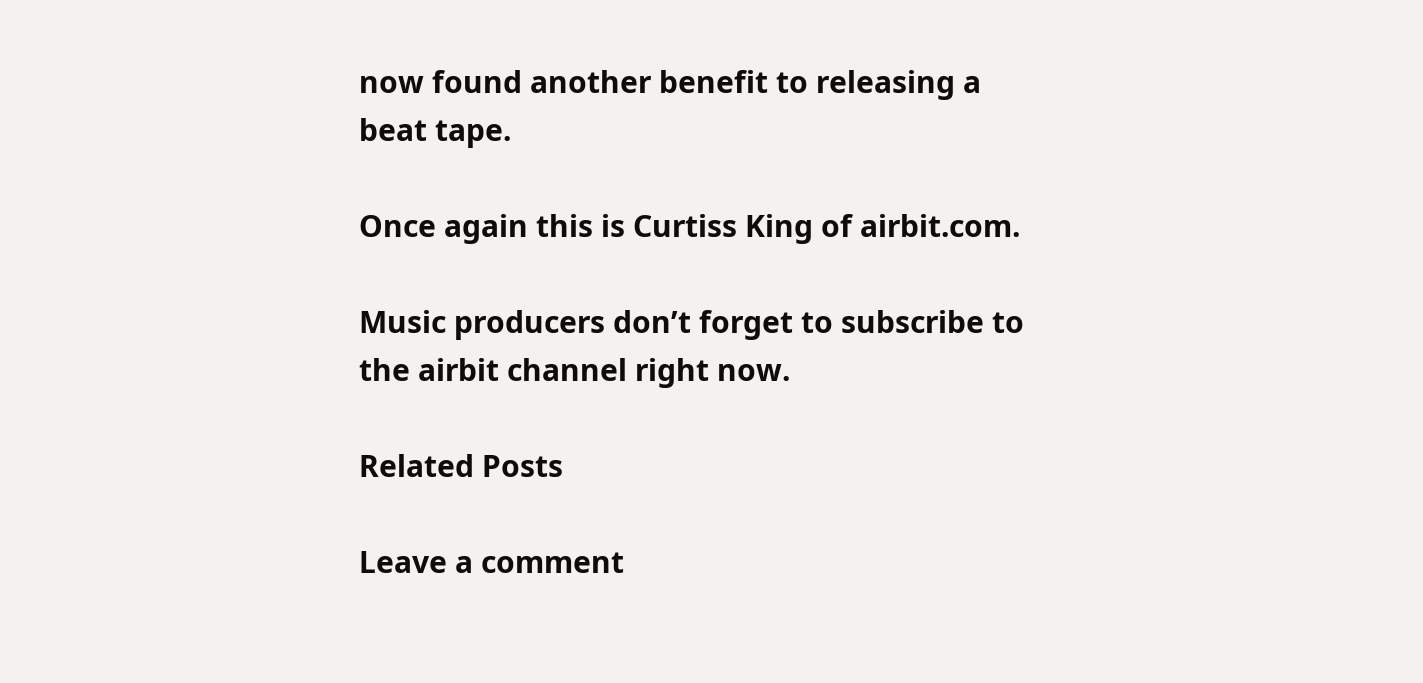now found another benefit to releasing a beat tape.

Once again this is Curtiss King of airbit.com.

Music producers don’t forget to subscribe to the airbit channel right now.

Related Posts

Leave a comment